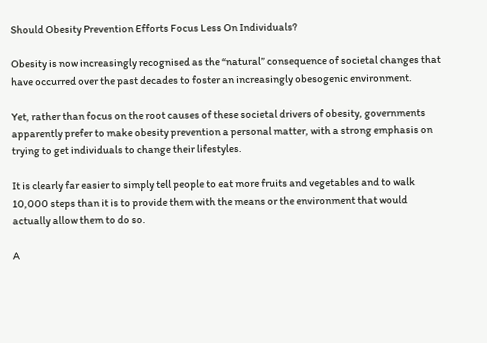Should Obesity Prevention Efforts Focus Less On Individuals?

Obesity is now increasingly recognised as the “natural” consequence of societal changes that have occurred over the past decades to foster an increasingly obesogenic environment.

Yet, rather than focus on the root causes of these societal drivers of obesity, governments apparently prefer to make obesity prevention a personal matter, with a strong emphasis on trying to get individuals to change their lifestyles.

It is clearly far easier to simply tell people to eat more fruits and vegetables and to walk 10,000 steps than it is to provide them with the means or the environment that would actually allow them to do so.

A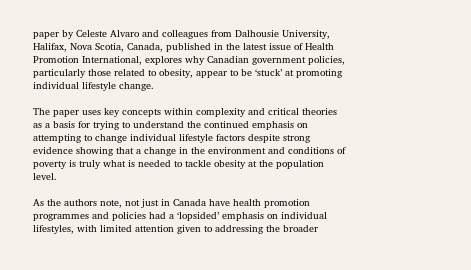paper by Celeste Alvaro and colleagues from Dalhousie University, Halifax, Nova Scotia, Canada, published in the latest issue of Health Promotion International, explores why Canadian government policies, particularly those related to obesity, appear to be ‘stuck’ at promoting individual lifestyle change.

The paper uses key concepts within complexity and critical theories as a basis for trying to understand the continued emphasis on attempting to change individual lifestyle factors despite strong evidence showing that a change in the environment and conditions of poverty is truly what is needed to tackle obesity at the population level.

As the authors note, not just in Canada have health promotion programmes and policies had a ‘lopsided’ emphasis on individual lifestyles, with limited attention given to addressing the broader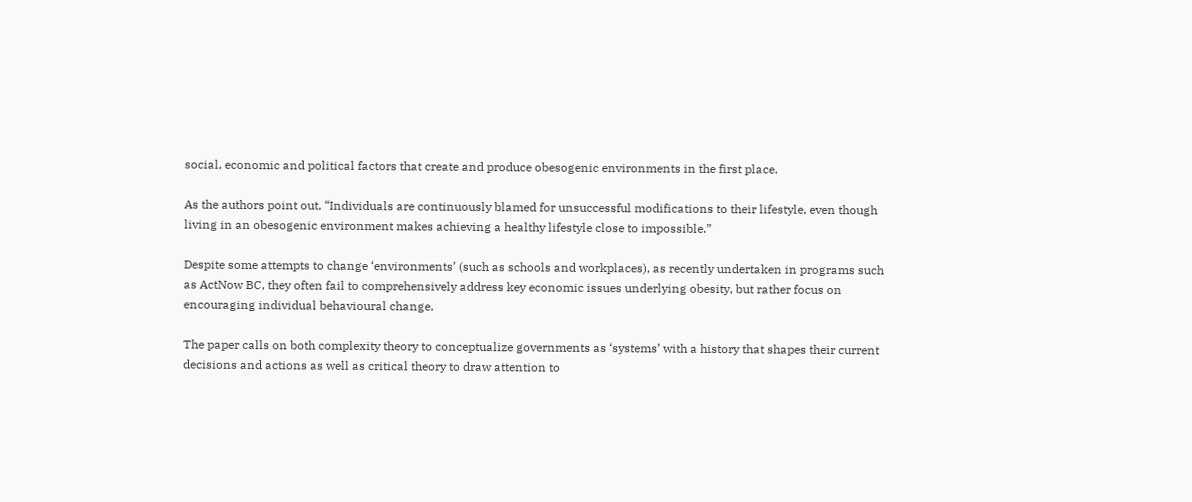social, economic and political factors that create and produce obesogenic environments in the first place.

As the authors point out, “Individuals are continuously blamed for unsuccessful modifications to their lifestyle, even though living in an obesogenic environment makes achieving a healthy lifestyle close to impossible.”

Despite some attempts to change ‘environments’ (such as schools and workplaces), as recently undertaken in programs such as ActNow BC, they often fail to comprehensively address key economic issues underlying obesity, but rather focus on encouraging individual behavioural change.

The paper calls on both complexity theory to conceptualize governments as ‘systems’ with a history that shapes their current decisions and actions as well as critical theory to draw attention to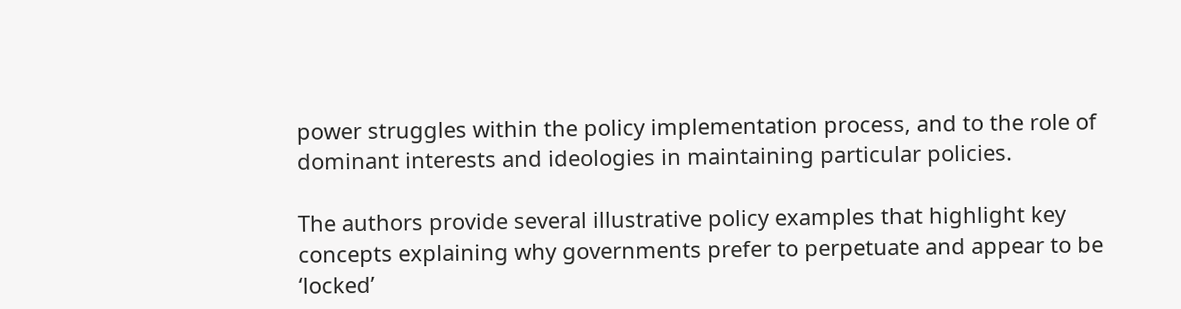power struggles within the policy implementation process, and to the role of dominant interests and ideologies in maintaining particular policies.

The authors provide several illustrative policy examples that highlight key concepts explaining why governments prefer to perpetuate and appear to be ‘locked’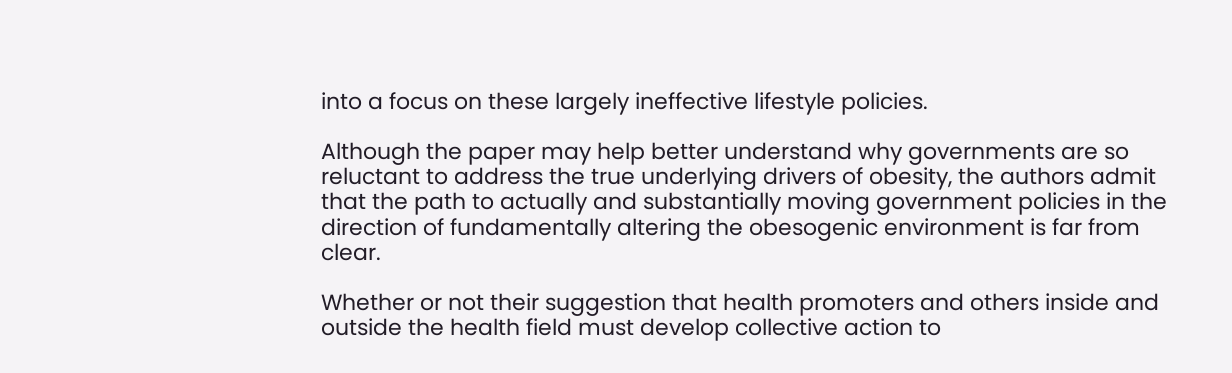into a focus on these largely ineffective lifestyle policies.

Although the paper may help better understand why governments are so reluctant to address the true underlying drivers of obesity, the authors admit that the path to actually and substantially moving government policies in the direction of fundamentally altering the obesogenic environment is far from clear.

Whether or not their suggestion that health promoters and others inside and outside the health field must develop collective action to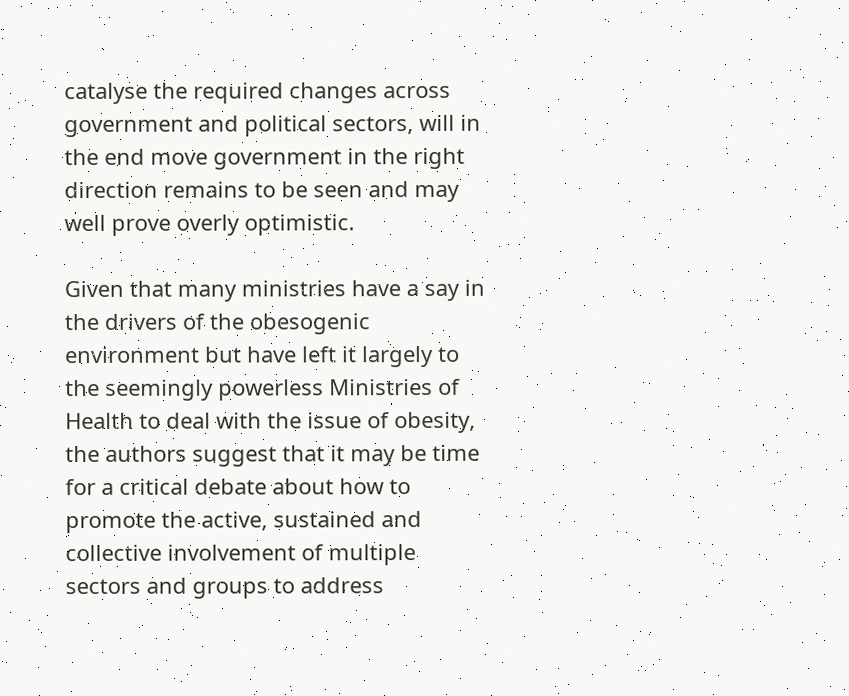catalyse the required changes across government and political sectors, will in the end move government in the right direction remains to be seen and may well prove overly optimistic.

Given that many ministries have a say in the drivers of the obesogenic environment but have left it largely to the seemingly powerless Ministries of Health to deal with the issue of obesity, the authors suggest that it may be time for a critical debate about how to promote the active, sustained and collective involvement of multiple sectors and groups to address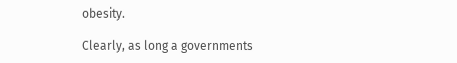obesity.

Clearly, as long a governments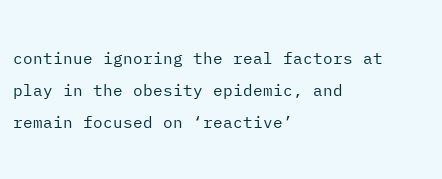continue ignoring the real factors at play in the obesity epidemic, and remain focused on ‘reactive’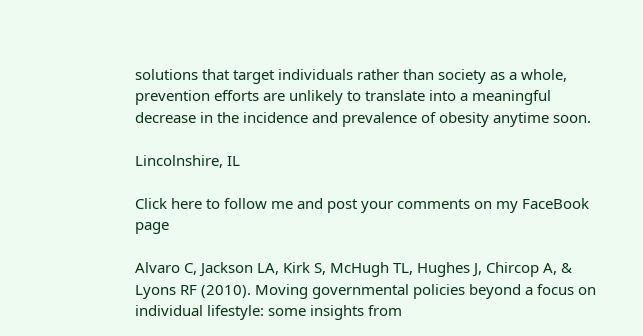solutions that target individuals rather than society as a whole, prevention efforts are unlikely to translate into a meaningful decrease in the incidence and prevalence of obesity anytime soon.

Lincolnshire, IL

Click here to follow me and post your comments on my FaceBook page

Alvaro C, Jackson LA, Kirk S, McHugh TL, Hughes J, Chircop A, & Lyons RF (2010). Moving governmental policies beyond a focus on individual lifestyle: some insights from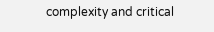complexity and critical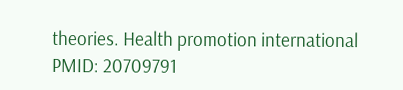theories. Health promotion international PMID: 20709791